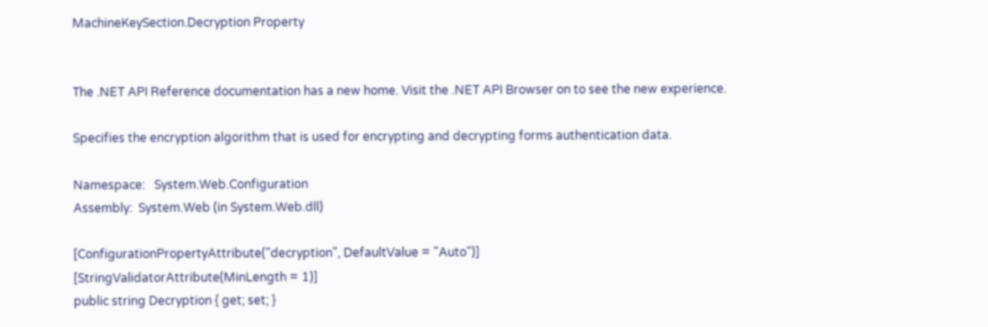MachineKeySection.Decryption Property


The .NET API Reference documentation has a new home. Visit the .NET API Browser on to see the new experience.

Specifies the encryption algorithm that is used for encrypting and decrypting forms authentication data.

Namespace:   System.Web.Configuration
Assembly:  System.Web (in System.Web.dll)

[ConfigurationPropertyAttribute("decryption", DefaultValue = "Auto")]
[StringValidatorAttribute(MinLength = 1)]
public string Decryption { get; set; }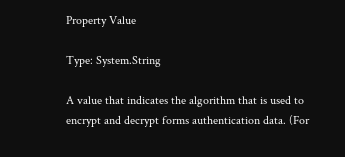Property Value

Type: System.String

A value that indicates the algorithm that is used to encrypt and decrypt forms authentication data. (For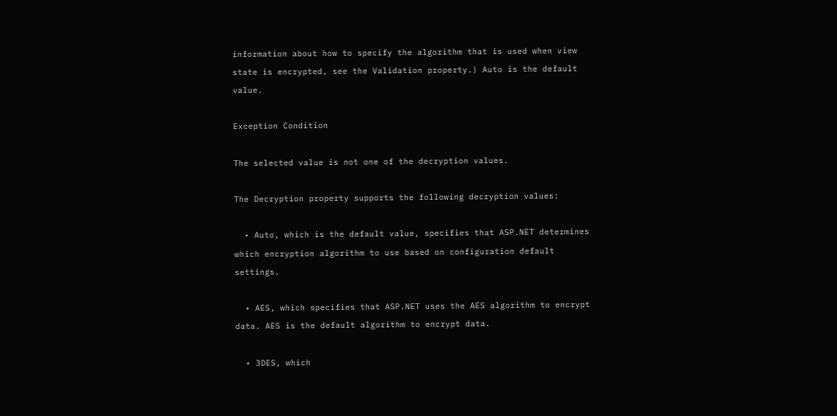information about how to specify the algorithm that is used when view state is encrypted, see the Validation property.) Auto is the default value.

Exception Condition

The selected value is not one of the decryption values.

The Decryption property supports the following decryption values:

  • Auto, which is the default value, specifies that ASP.NET determines which encryption algorithm to use based on configuration default settings.

  • AES, which specifies that ASP.NET uses the AES algorithm to encrypt data. AES is the default algorithm to encrypt data.

  • 3DES, which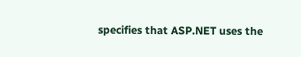specifies that ASP.NET uses the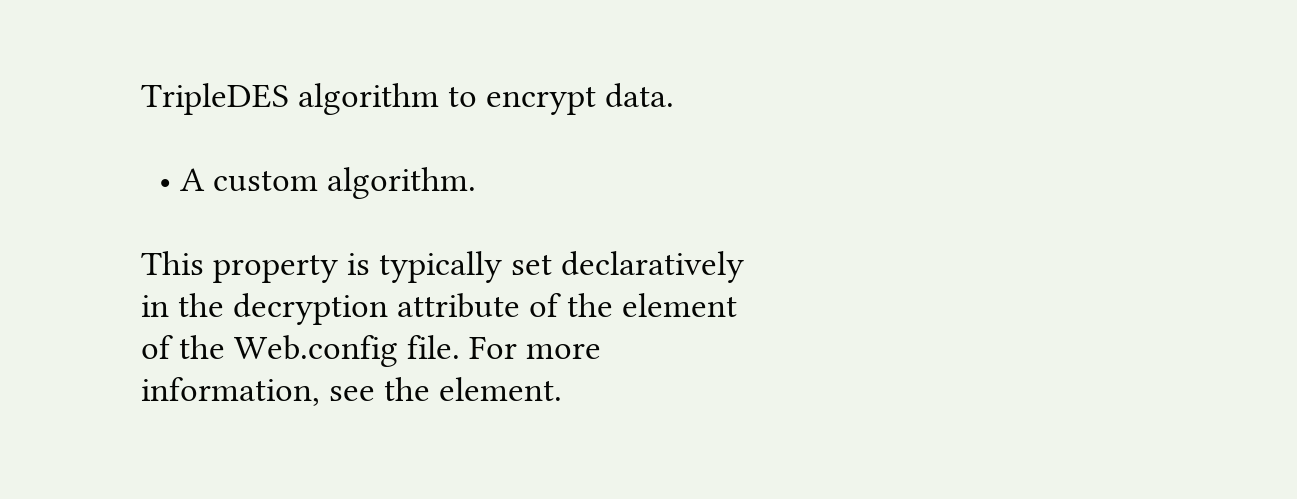TripleDES algorithm to encrypt data.

  • A custom algorithm.

This property is typically set declaratively in the decryption attribute of the element of the Web.config file. For more information, see the element.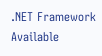.NET Framework
Available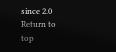since 2.0
Return to top